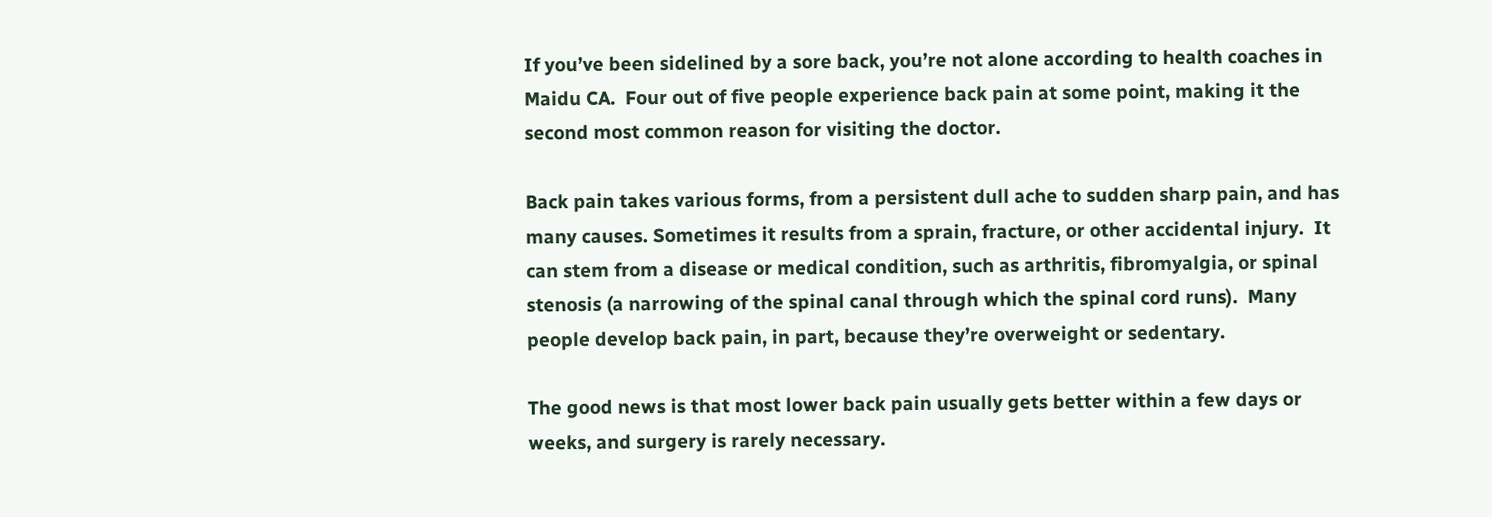If you’ve been sidelined by a sore back, you’re not alone according to health coaches in Maidu CA.  Four out of five people experience back pain at some point, making it the second most common reason for visiting the doctor.

Back pain takes various forms, from a persistent dull ache to sudden sharp pain, and has many causes. Sometimes it results from a sprain, fracture, or other accidental injury.  It can stem from a disease or medical condition, such as arthritis, fibromyalgia, or spinal stenosis (a narrowing of the spinal canal through which the spinal cord runs).  Many people develop back pain, in part, because they’re overweight or sedentary.

The good news is that most lower back pain usually gets better within a few days or weeks, and surgery is rarely necessary.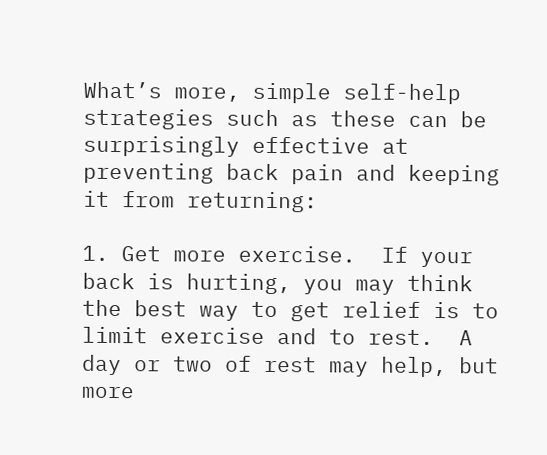What’s more, simple self-help strategies such as these can be surprisingly effective at preventing back pain and keeping it from returning:

1. Get more exercise.  If your back is hurting, you may think the best way to get relief is to limit exercise and to rest.  A day or two of rest may help, but more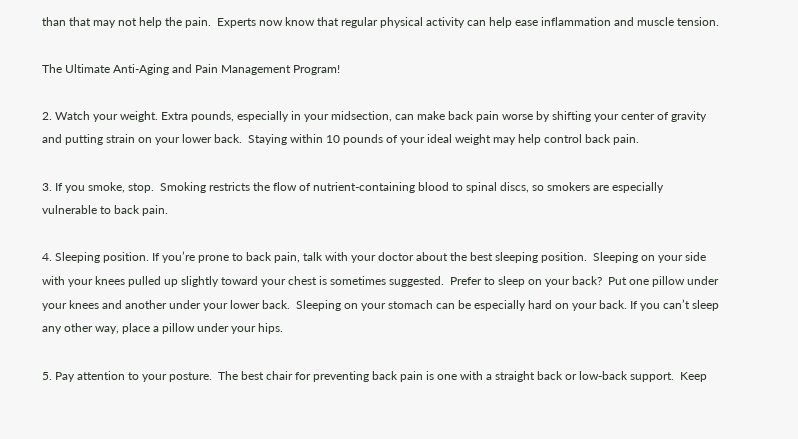than that may not help the pain.  Experts now know that regular physical activity can help ease inflammation and muscle tension.

The Ultimate Anti-Aging and Pain Management Program!

2. Watch your weight. Extra pounds, especially in your midsection, can make back pain worse by shifting your center of gravity and putting strain on your lower back.  Staying within 10 pounds of your ideal weight may help control back pain.

3. If you smoke, stop.  Smoking restricts the flow of nutrient-containing blood to spinal discs, so smokers are especially vulnerable to back pain.

4. Sleeping position. If you’re prone to back pain, talk with your doctor about the best sleeping position.  Sleeping on your side with your knees pulled up slightly toward your chest is sometimes suggested.  Prefer to sleep on your back?  Put one pillow under your knees and another under your lower back.  Sleeping on your stomach can be especially hard on your back. If you can’t sleep any other way, place a pillow under your hips.

5. Pay attention to your posture.  The best chair for preventing back pain is one with a straight back or low-back support.  Keep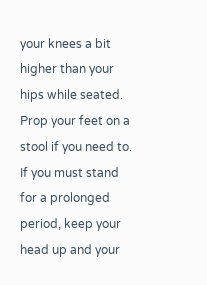your knees a bit higher than your hips while seated.   Prop your feet on a stool if you need to.   If you must stand for a prolonged period, keep your head up and your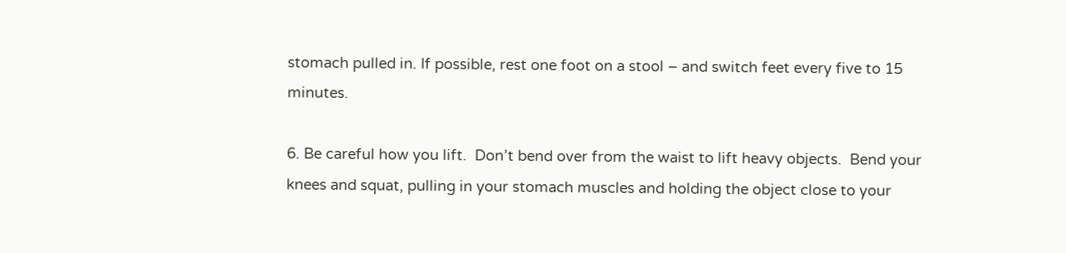stomach pulled in. If possible, rest one foot on a stool – and switch feet every five to 15 minutes.

6. Be careful how you lift.  Don’t bend over from the waist to lift heavy objects.  Bend your knees and squat, pulling in your stomach muscles and holding the object close to your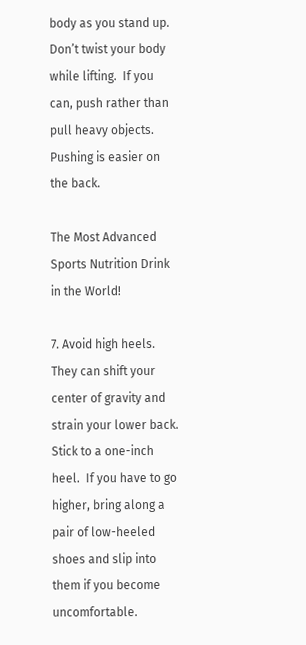body as you stand up.  Don’t twist your body while lifting.  If you can, push rather than pull heavy objects.  Pushing is easier on the back.

The Most Advanced Sports Nutrition Drink in the World!

7. Avoid high heels.  They can shift your center of gravity and strain your lower back.  Stick to a one-inch heel.  If you have to go higher, bring along a pair of low-heeled shoes and slip into them if you become uncomfortable.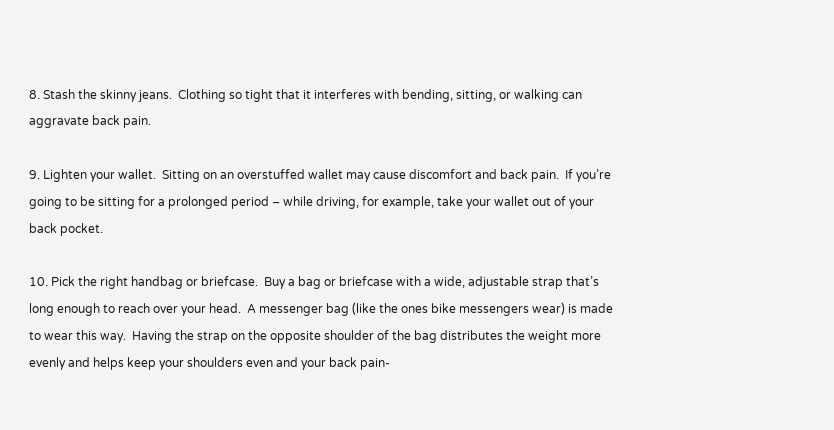8. Stash the skinny jeans.  Clothing so tight that it interferes with bending, sitting, or walking can aggravate back pain.

9. Lighten your wallet.  Sitting on an overstuffed wallet may cause discomfort and back pain.  If you’re going to be sitting for a prolonged period – while driving, for example, take your wallet out of your back pocket.

10. Pick the right handbag or briefcase.  Buy a bag or briefcase with a wide, adjustable strap that’s long enough to reach over your head.  A messenger bag (like the ones bike messengers wear) is made to wear this way.  Having the strap on the opposite shoulder of the bag distributes the weight more evenly and helps keep your shoulders even and your back pain-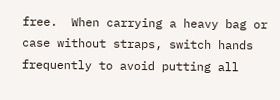free.  When carrying a heavy bag or case without straps, switch hands frequently to avoid putting all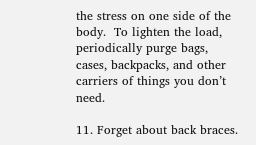the stress on one side of the body.  To lighten the load, periodically purge bags, cases, backpacks, and other carriers of things you don’t need.

11. Forget about back braces.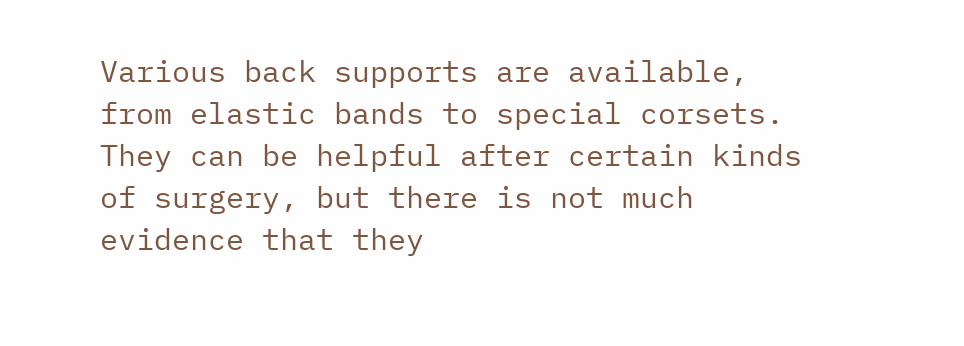Various back supports are available, from elastic bands to special corsets.  They can be helpful after certain kinds of surgery, but there is not much evidence that they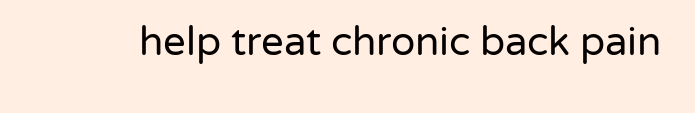help treat chronic back pain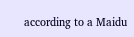according to a Maidu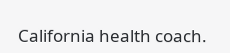California health coach.